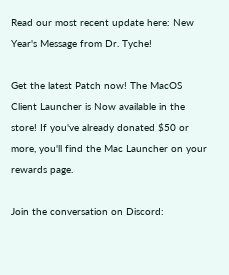Read our most recent update here: New Year's Message from Dr. Tyche!

Get the latest Patch now! The MacOS Client Launcher is Now available in the store! If you've already donated $50 or more, you'll find the Mac Launcher on your rewards page.

Join the conversation on Discord: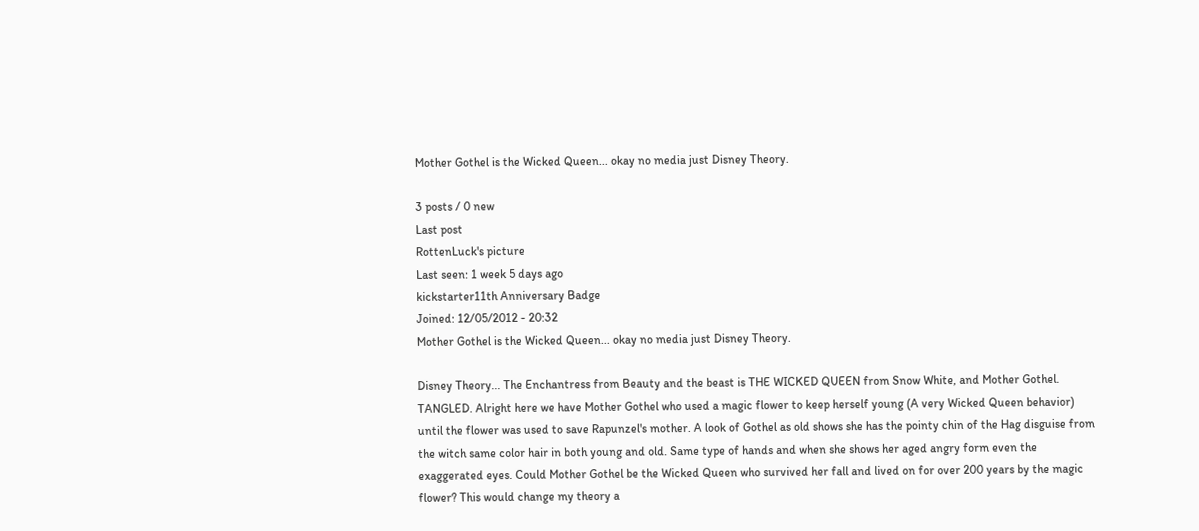Mother Gothel is the Wicked Queen... okay no media just Disney Theory.

3 posts / 0 new
Last post
RottenLuck's picture
Last seen: 1 week 5 days ago
kickstarter11th Anniversary Badge
Joined: 12/05/2012 - 20:32
Mother Gothel is the Wicked Queen... okay no media just Disney Theory.

Disney Theory... The Enchantress from Beauty and the beast is THE WICKED QUEEN from Snow White, and Mother Gothel. TANGLED. Alright here we have Mother Gothel who used a magic flower to keep herself young (A very Wicked Queen behavior) until the flower was used to save Rapunzel's mother. A look of Gothel as old shows she has the pointy chin of the Hag disguise from the witch same color hair in both young and old. Same type of hands and when she shows her aged angry form even the exaggerated eyes. Could Mother Gothel be the Wicked Queen who survived her fall and lived on for over 200 years by the magic flower? This would change my theory a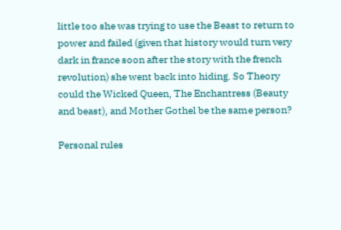little too she was trying to use the Beast to return to power and failed (given that history would turn very dark in france soon after the story with the french revolution) she went back into hiding. So Theory could the Wicked Queen, The Enchantress (Beauty and beast), and Mother Gothel be the same person?

Personal rules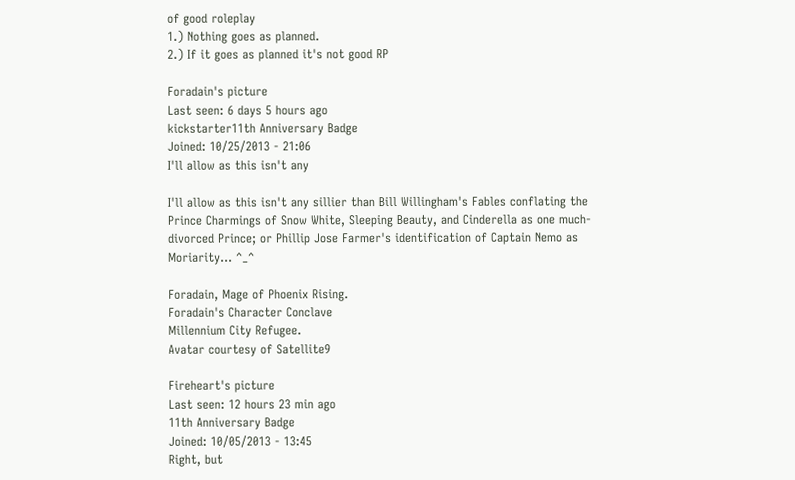of good roleplay
1.) Nothing goes as planned.
2.) If it goes as planned it's not good RP

Foradain's picture
Last seen: 6 days 5 hours ago
kickstarter11th Anniversary Badge
Joined: 10/25/2013 - 21:06
I'll allow as this isn't any

I'll allow as this isn't any sillier than Bill Willingham's Fables conflating the Prince Charmings of Snow White, Sleeping Beauty, and Cinderella as one much-divorced Prince; or Phillip Jose Farmer's identification of Captain Nemo as Moriarity... ^_^

Foradain, Mage of Phoenix Rising.
Foradain's Character Conclave
Millennium City Refugee.
Avatar courtesy of Satellite9

Fireheart's picture
Last seen: 12 hours 23 min ago
11th Anniversary Badge
Joined: 10/05/2013 - 13:45
Right, but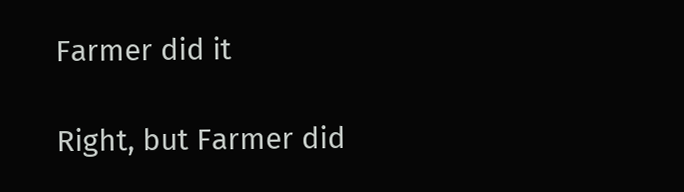Farmer did it

Right, but Farmer did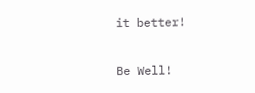it better!

Be Well!